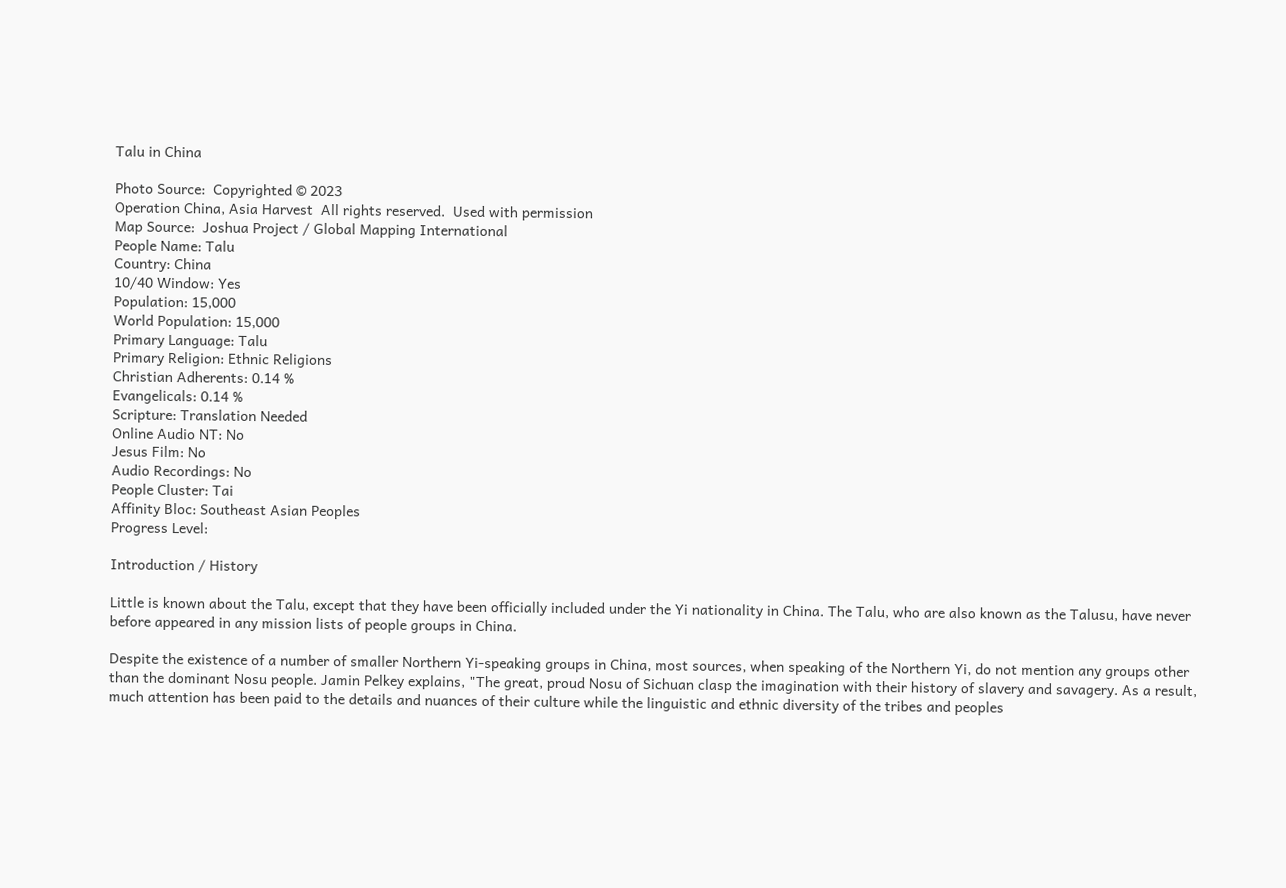Talu in China

Photo Source:  Copyrighted © 2023
Operation China, Asia Harvest  All rights reserved.  Used with permission
Map Source:  Joshua Project / Global Mapping International
People Name: Talu
Country: China
10/40 Window: Yes
Population: 15,000
World Population: 15,000
Primary Language: Talu
Primary Religion: Ethnic Religions
Christian Adherents: 0.14 %
Evangelicals: 0.14 %
Scripture: Translation Needed
Online Audio NT: No
Jesus Film: No
Audio Recordings: No
People Cluster: Tai
Affinity Bloc: Southeast Asian Peoples
Progress Level:

Introduction / History

Little is known about the Talu, except that they have been officially included under the Yi nationality in China. The Talu, who are also known as the Talusu, have never before appeared in any mission lists of people groups in China.

Despite the existence of a number of smaller Northern Yi-speaking groups in China, most sources, when speaking of the Northern Yi, do not mention any groups other than the dominant Nosu people. Jamin Pelkey explains, "The great, proud Nosu of Sichuan clasp the imagination with their history of slavery and savagery. As a result, much attention has been paid to the details and nuances of their culture while the linguistic and ethnic diversity of the tribes and peoples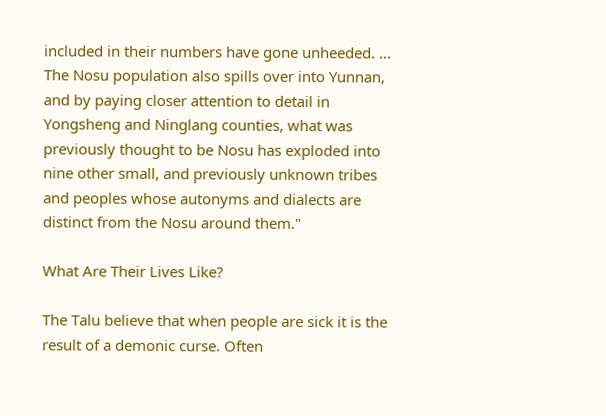included in their numbers have gone unheeded. ... The Nosu population also spills over into Yunnan, and by paying closer attention to detail in Yongsheng and Ninglang counties, what was previously thought to be Nosu has exploded into nine other small, and previously unknown tribes and peoples whose autonyms and dialects are distinct from the Nosu around them."

What Are Their Lives Like?

The Talu believe that when people are sick it is the result of a demonic curse. Often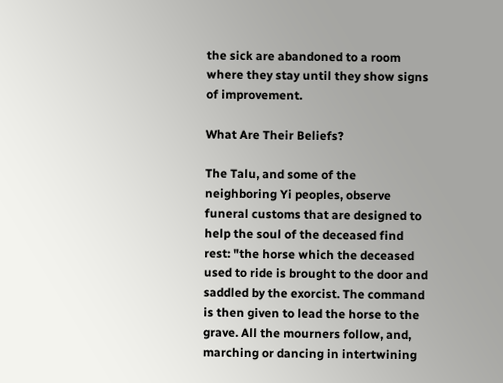the sick are abandoned to a room where they stay until they show signs of improvement.

What Are Their Beliefs?

The Talu, and some of the neighboring Yi peoples, observe funeral customs that are designed to help the soul of the deceased find rest: "the horse which the deceased used to ride is brought to the door and saddled by the exorcist. The command is then given to lead the horse to the grave. All the mourners follow, and, marching or dancing in intertwining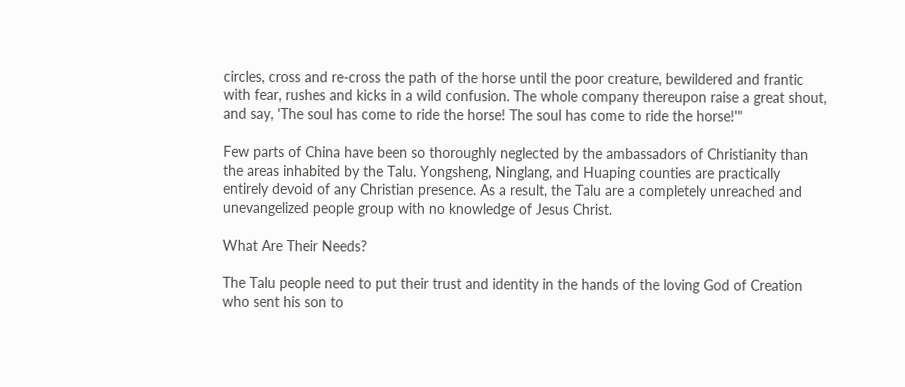circles, cross and re-cross the path of the horse until the poor creature, bewildered and frantic with fear, rushes and kicks in a wild confusion. The whole company thereupon raise a great shout, and say, 'The soul has come to ride the horse! The soul has come to ride the horse!'"

Few parts of China have been so thoroughly neglected by the ambassadors of Christianity than the areas inhabited by the Talu. Yongsheng, Ninglang, and Huaping counties are practically entirely devoid of any Christian presence. As a result, the Talu are a completely unreached and unevangelized people group with no knowledge of Jesus Christ.

What Are Their Needs?

The Talu people need to put their trust and identity in the hands of the loving God of Creation who sent his son to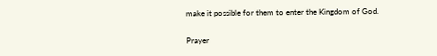make it possible for them to enter the Kingdom of God.

Prayer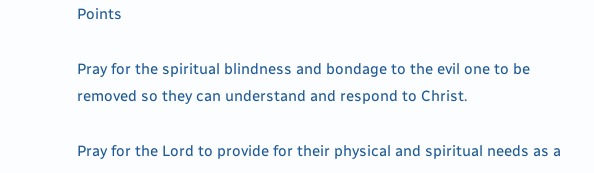Points

Pray for the spiritual blindness and bondage to the evil one to be removed so they can understand and respond to Christ.

Pray for the Lord to provide for their physical and spiritual needs as a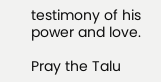testimony of his power and love.

Pray the Talu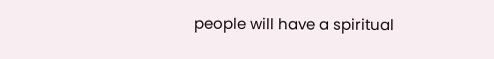people will have a spiritual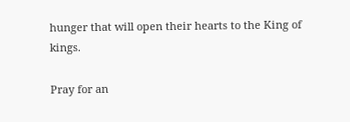hunger that will open their hearts to the King of kings.

Pray for an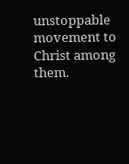unstoppable movement to Christ among them.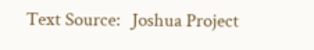Text Source:   Joshua Project